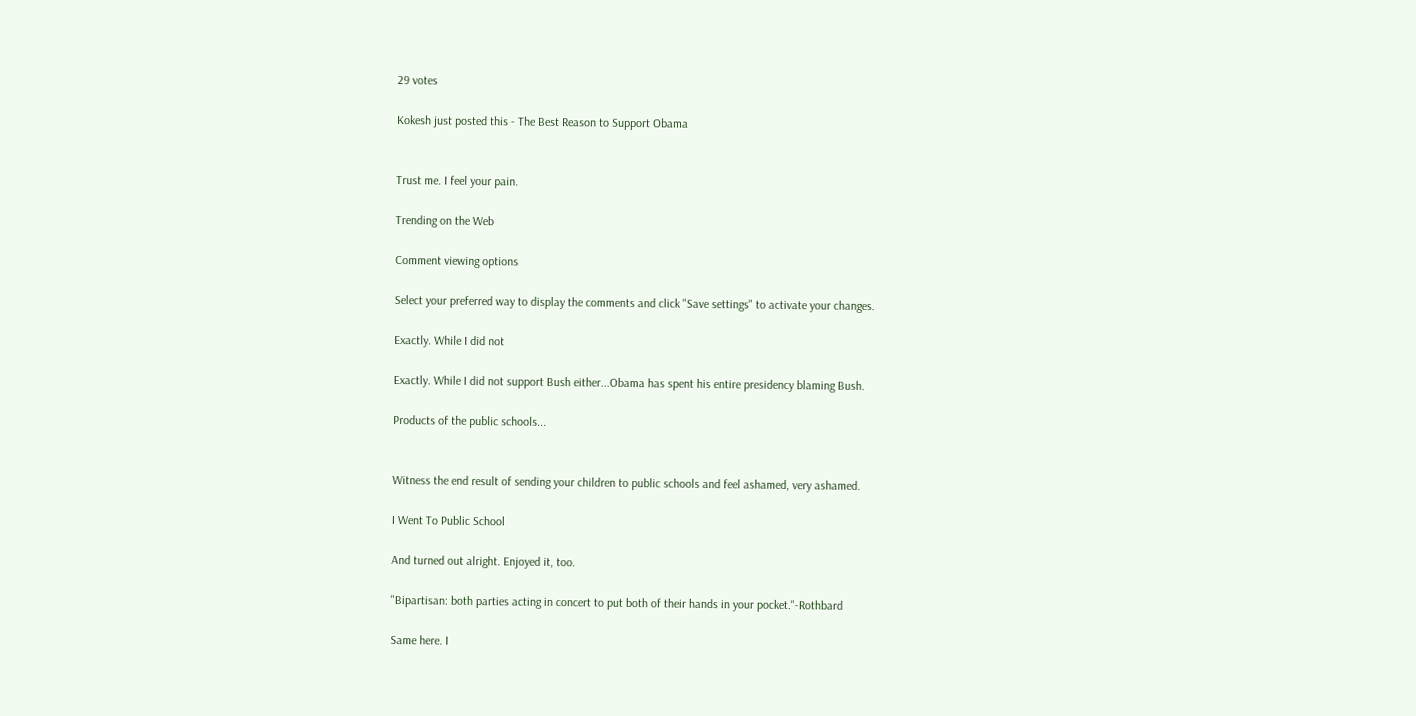29 votes

Kokesh just posted this - The Best Reason to Support Obama


Trust me. I feel your pain.

Trending on the Web

Comment viewing options

Select your preferred way to display the comments and click "Save settings" to activate your changes.

Exactly. While I did not

Exactly. While I did not support Bush either...Obama has spent his entire presidency blaming Bush.

Products of the public schools...


Witness the end result of sending your children to public schools and feel ashamed, very ashamed.

I Went To Public School

And turned out alright. Enjoyed it, too.

"Bipartisan: both parties acting in concert to put both of their hands in your pocket."-Rothbard

Same here. I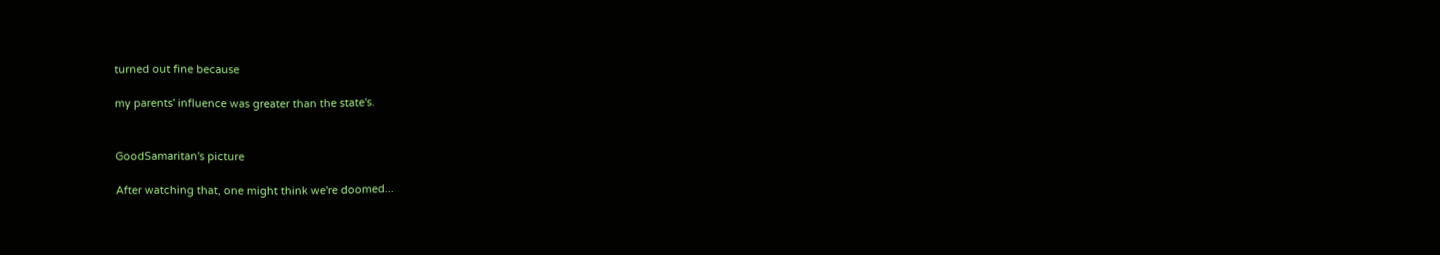turned out fine because

my parents' influence was greater than the state's.


GoodSamaritan's picture

After watching that, one might think we're doomed...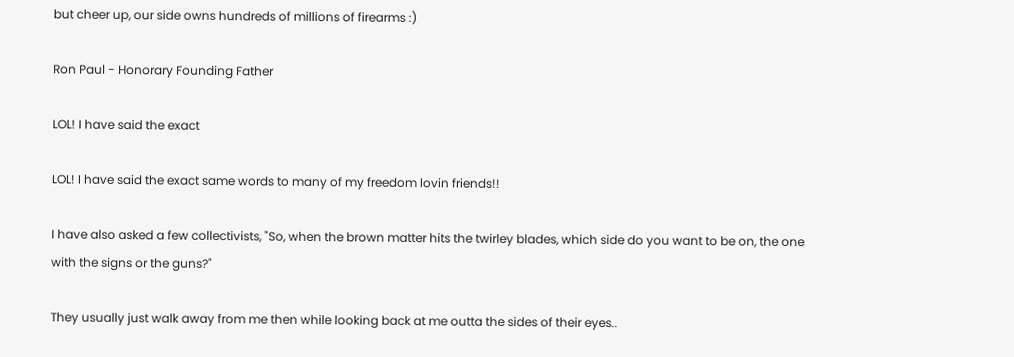but cheer up, our side owns hundreds of millions of firearms :)

Ron Paul - Honorary Founding Father

LOL! I have said the exact

LOL! I have said the exact same words to many of my freedom lovin friends!!

I have also asked a few collectivists, "So, when the brown matter hits the twirley blades, which side do you want to be on, the one with the signs or the guns?"

They usually just walk away from me then while looking back at me outta the sides of their eyes..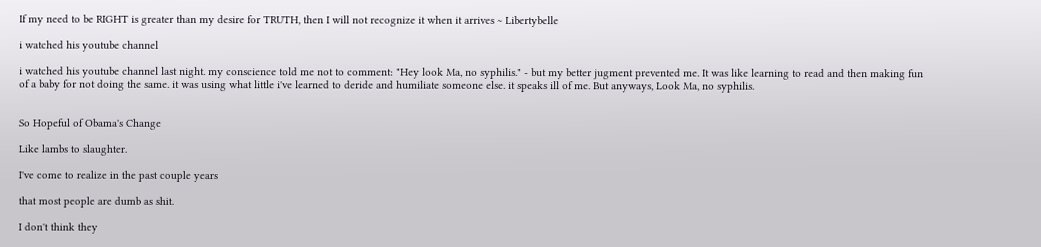If my need to be RIGHT is greater than my desire for TRUTH, then I will not recognize it when it arrives ~ Libertybelle

i watched his youtube channel

i watched his youtube channel last night. my conscience told me not to comment: "Hey look Ma, no syphilis." - but my better jugment prevented me. It was like learning to read and then making fun of a baby for not doing the same. it was using what little i've learned to deride and humiliate someone else. it speaks ill of me. But anyways, Look Ma, no syphilis.


So Hopeful of Obama's Change

Like lambs to slaughter.

I've come to realize in the past couple years

that most people are dumb as shit.

I don't think they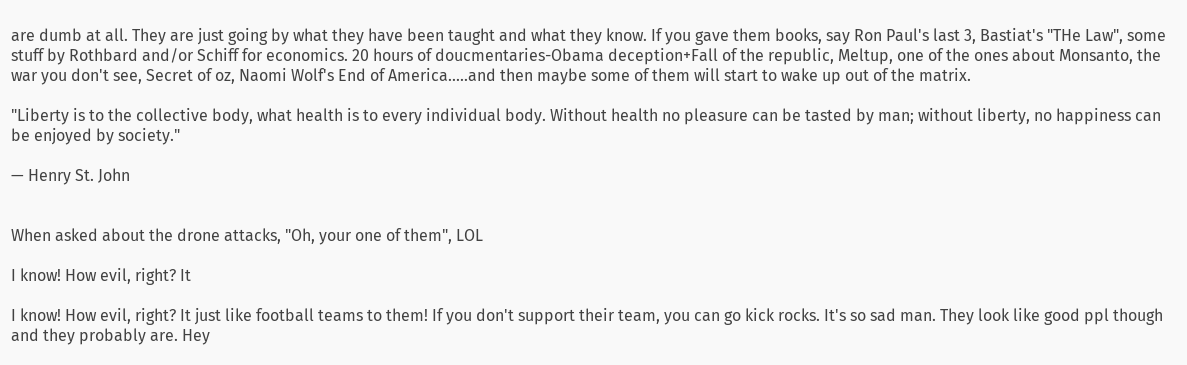are dumb at all. They are just going by what they have been taught and what they know. If you gave them books, say Ron Paul's last 3, Bastiat's "THe Law", some stuff by Rothbard and/or Schiff for economics. 20 hours of doucmentaries-Obama deception+Fall of the republic, Meltup, one of the ones about Monsanto, the war you don't see, Secret of oz, Naomi Wolf's End of America.....and then maybe some of them will start to wake up out of the matrix.

"Liberty is to the collective body, what health is to every individual body. Without health no pleasure can be tasted by man; without liberty, no happiness can be enjoyed by society."

— Henry St. John


When asked about the drone attacks, "Oh, your one of them", LOL

I know! How evil, right? It

I know! How evil, right? It just like football teams to them! If you don't support their team, you can go kick rocks. It's so sad man. They look like good ppl though and they probably are. Hey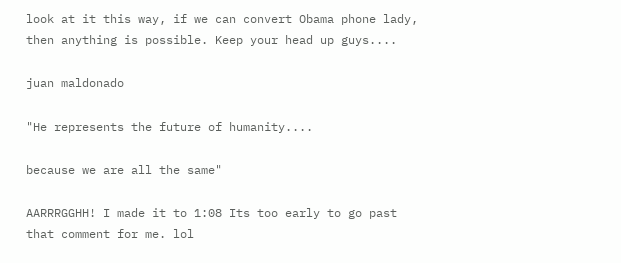look at it this way, if we can convert Obama phone lady, then anything is possible. Keep your head up guys....

juan maldonado

"He represents the future of humanity....

because we are all the same"

AARRRGGHH! I made it to 1:08 Its too early to go past that comment for me. lol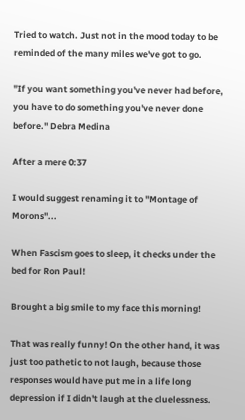Tried to watch. Just not in the mood today to be reminded of the many miles we've got to go.

"If you want something you've never had before, you have to do something you've never done before." Debra Medina

After a mere 0:37

I would suggest renaming it to "Montage of Morons"...

When Fascism goes to sleep, it checks under the bed for Ron Paul!

Brought a big smile to my face this morning!

That was really funny! On the other hand, it was just too pathetic to not laugh, because those responses would have put me in a life long depression if I didn't laugh at the cluelessness.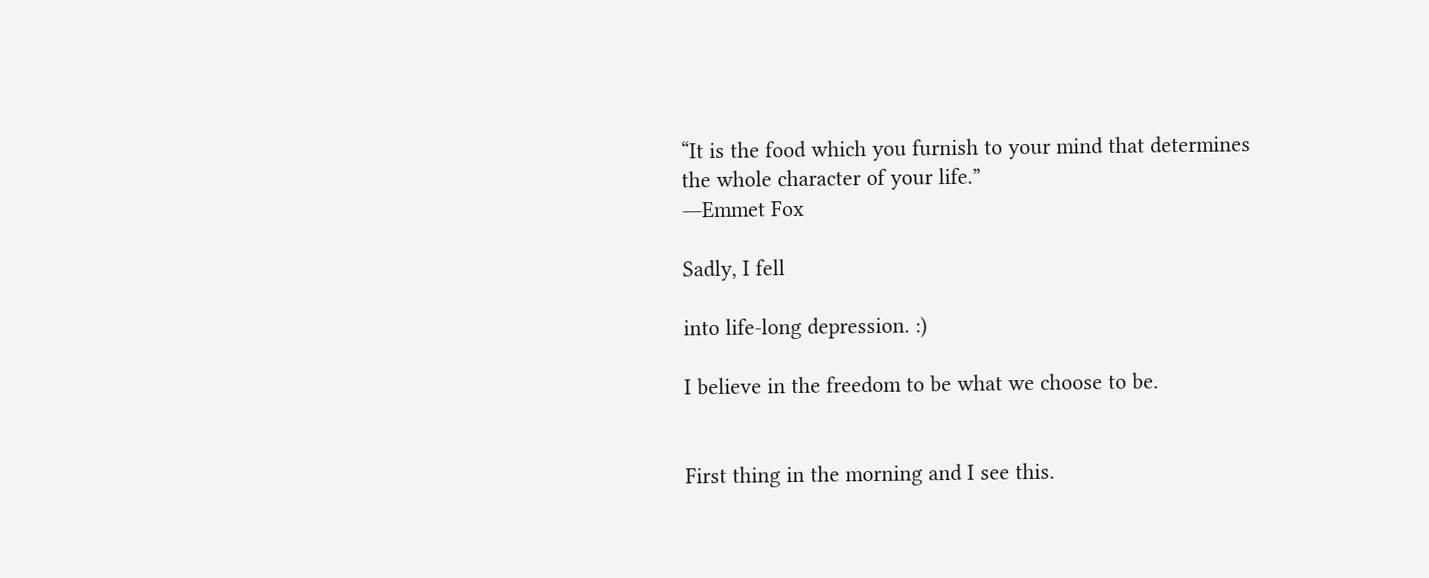“It is the food which you furnish to your mind that determines the whole character of your life.”
―Emmet Fox

Sadly, I fell

into life-long depression. :)

I believe in the freedom to be what we choose to be.


First thing in the morning and I see this.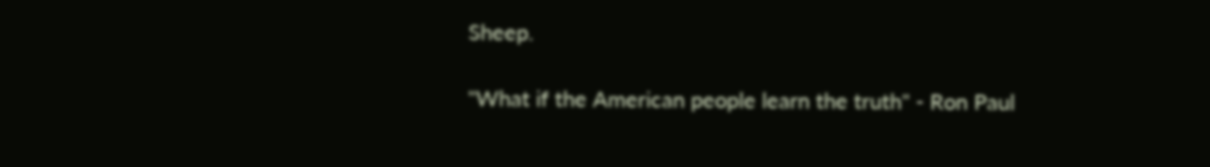Sheep.

"What if the American people learn the truth" - Ron Paul